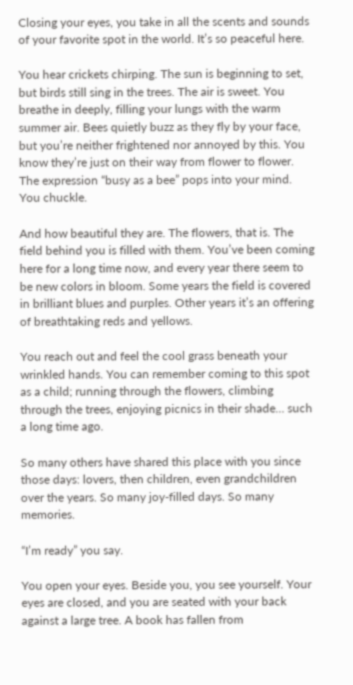Closing your eyes, you take in all the scents and sounds of your favorite spot in the world. It’s so peaceful here.

You hear crickets chirping. The sun is beginning to set, but birds still sing in the trees. The air is sweet. You breathe in deeply, filling your lungs with the warm summer air. Bees quietly buzz as they fly by your face, but you’re neither frightened nor annoyed by this. You know they’re just on their way from flower to flower. The expression “busy as a bee” pops into your mind. You chuckle.

And how beautiful they are. The flowers, that is. The field behind you is filled with them. You’ve been coming here for a long time now, and every year there seem to be new colors in bloom. Some years the field is covered in brilliant blues and purples. Other years it’s an offering of breathtaking reds and yellows.

You reach out and feel the cool grass beneath your wrinkled hands. You can remember coming to this spot as a child; running through the flowers, climbing through the trees, enjoying picnics in their shade… such a long time ago.

So many others have shared this place with you since those days: lovers, then children, even grandchildren over the years. So many joy-filled days. So many memories.

“I’m ready” you say.

You open your eyes. Beside you, you see yourself. Your eyes are closed, and you are seated with your back against a large tree. A book has fallen from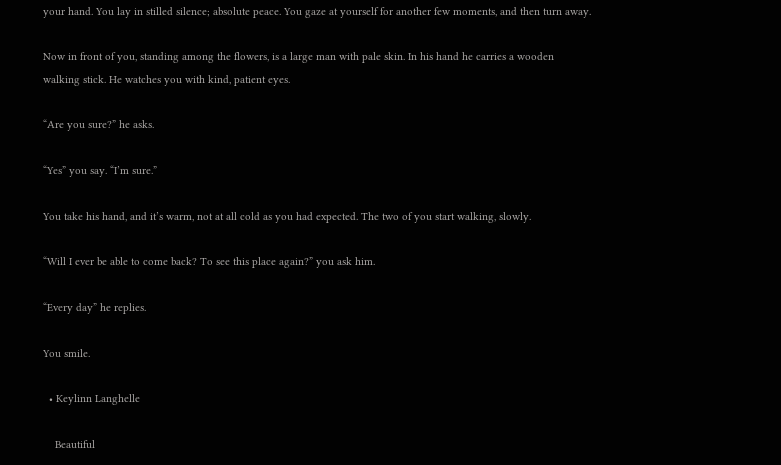your hand. You lay in stilled silence; absolute peace. You gaze at yourself for another few moments, and then turn away.

Now in front of you, standing among the flowers, is a large man with pale skin. In his hand he carries a wooden walking stick. He watches you with kind, patient eyes.

“Are you sure?” he asks.

“Yes” you say. “I’m sure.”

You take his hand, and it’s warm, not at all cold as you had expected. The two of you start walking, slowly.

“Will I ever be able to come back? To see this place again?” you ask him.

“Every day” he replies.

You smile.

  • Keylinn Langhelle

    Beautiful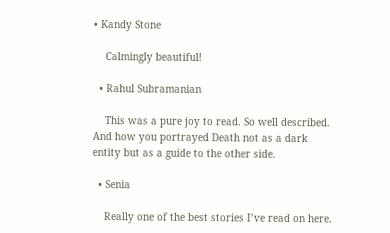• Kandy Stone

    Calmingly beautiful!

  • Rahul Subramanian

    This was a pure joy to read. So well described. And how you portrayed Death not as a dark entity but as a guide to the other side.

  • Senia

    Really one of the best stories I’ve read on here.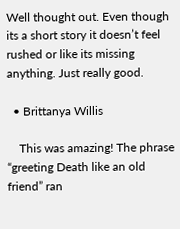Well thought out. Even though its a short story it doesn’t feel rushed or like its missing anything. Just really good.

  • Brittanya Willis

    This was amazing! The phrase “greeting Death like an old friend” ran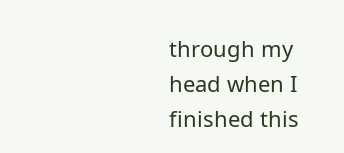through my head when I finished this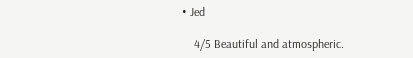• Jed

    4/5 Beautiful and atmospheric.